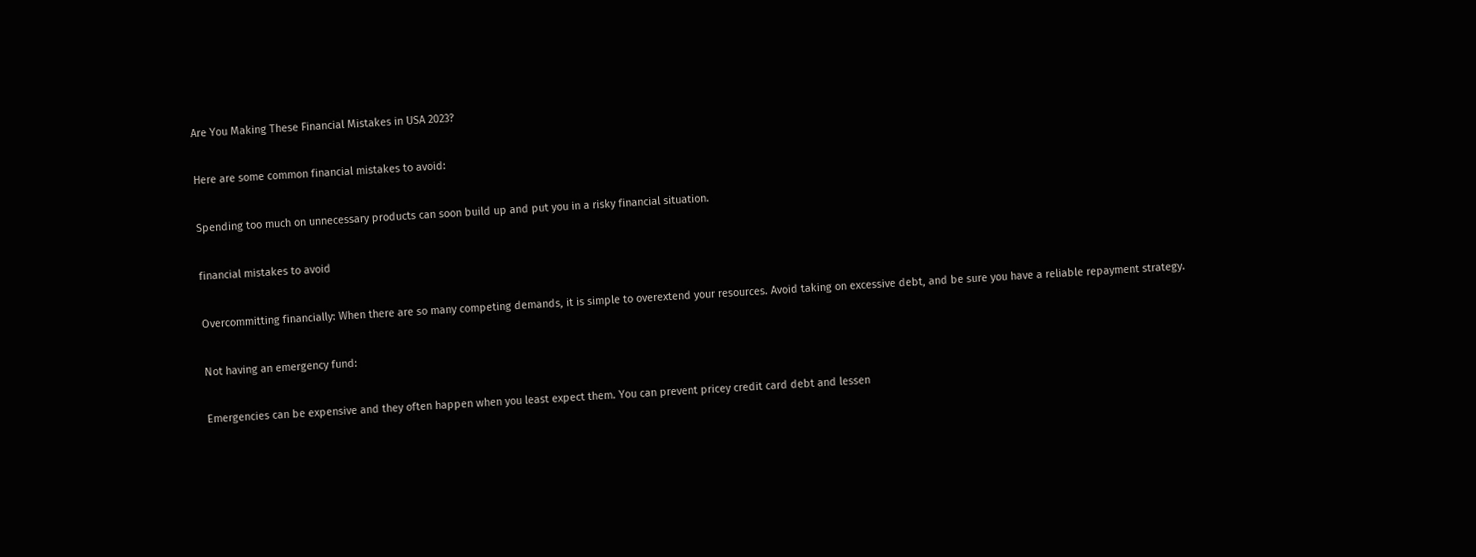Are You Making These Financial Mistakes in USA 2023?

Here are some common financial mistakes to avoid:

Spending too much on unnecessary products can soon build up and put you in a risky financial situation.

financial mistakes to avoid

Overcommitting financially: When there are so many competing demands, it is simple to overextend your resources. Avoid taking on excessive debt, and be sure you have a reliable repayment strategy.

Not having an emergency fund:

Emergencies can be expensive and they often happen when you least expect them. You can prevent pricey credit card debt and lessen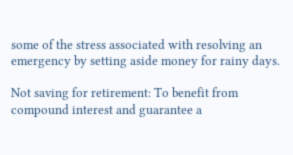some of the stress associated with resolving an emergency by setting aside money for rainy days.

Not saving for retirement: To benefit from compound interest and guarantee a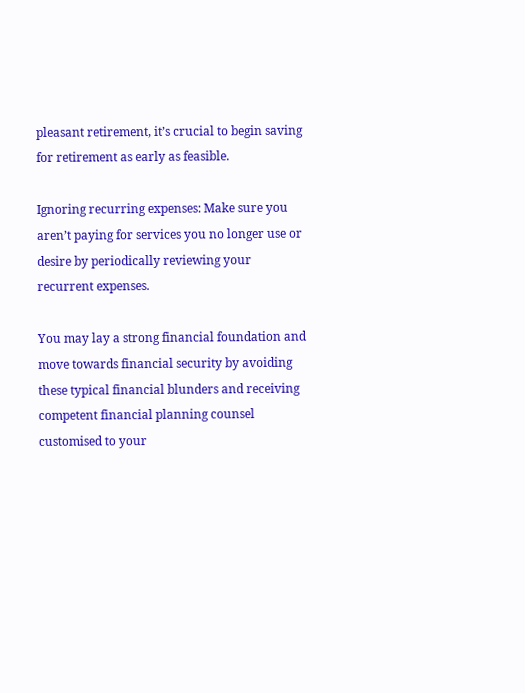pleasant retirement, it’s crucial to begin saving for retirement as early as feasible.

Ignoring recurring expenses: Make sure you aren’t paying for services you no longer use or desire by periodically reviewing your recurrent expenses.

You may lay a strong financial foundation and move towards financial security by avoiding these typical financial blunders and receiving competent financial planning counsel customised to your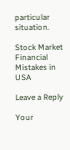particular situation.

Stock Market Financial Mistakes in USA

Leave a Reply

Your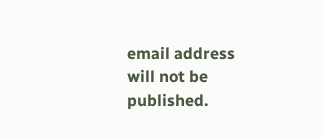email address will not be published.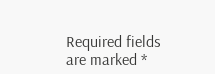Required fields are marked *